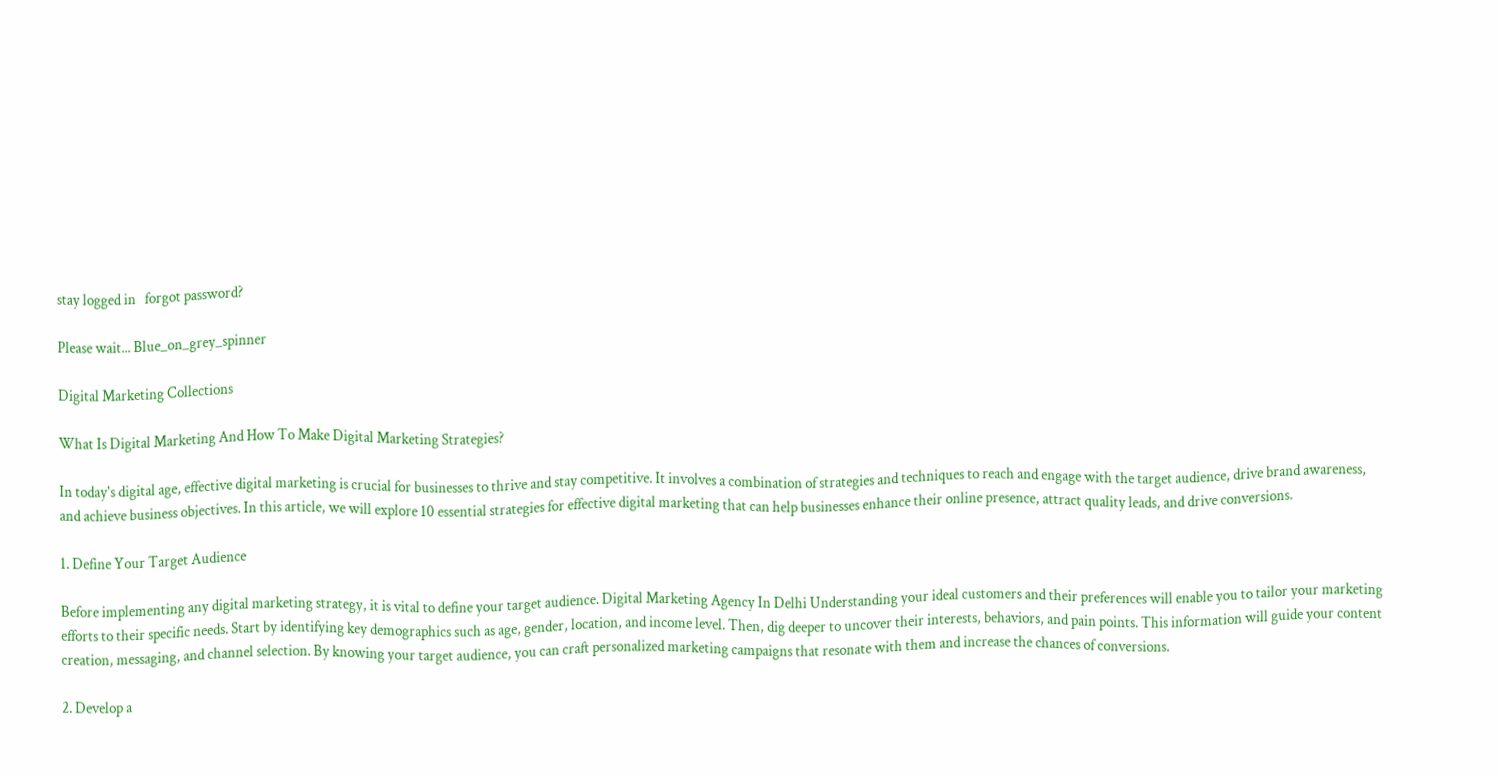stay logged in   forgot password?

Please wait... Blue_on_grey_spinner

Digital Marketing Collections

What Is Digital Marketing And How To Make Digital Marketing Strategies?

In today's digital age, effective digital marketing is crucial for businesses to thrive and stay competitive. It involves a combination of strategies and techniques to reach and engage with the target audience, drive brand awareness, and achieve business objectives. In this article, we will explore 10 essential strategies for effective digital marketing that can help businesses enhance their online presence, attract quality leads, and drive conversions.

1. Define Your Target Audience

Before implementing any digital marketing strategy, it is vital to define your target audience. Digital Marketing Agency In Delhi Understanding your ideal customers and their preferences will enable you to tailor your marketing efforts to their specific needs. Start by identifying key demographics such as age, gender, location, and income level. Then, dig deeper to uncover their interests, behaviors, and pain points. This information will guide your content creation, messaging, and channel selection. By knowing your target audience, you can craft personalized marketing campaigns that resonate with them and increase the chances of conversions.

2. Develop a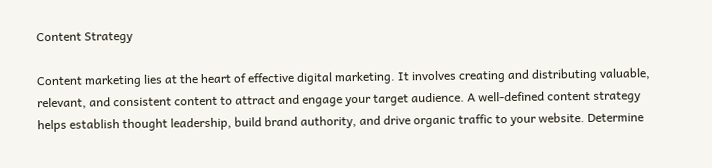Content Strategy

Content marketing lies at the heart of effective digital marketing. It involves creating and distributing valuable, relevant, and consistent content to attract and engage your target audience. A well-defined content strategy helps establish thought leadership, build brand authority, and drive organic traffic to your website. Determine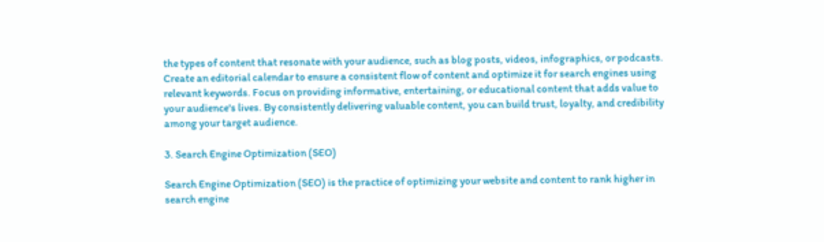the types of content that resonate with your audience, such as blog posts, videos, infographics, or podcasts. Create an editorial calendar to ensure a consistent flow of content and optimize it for search engines using relevant keywords. Focus on providing informative, entertaining, or educational content that adds value to your audience's lives. By consistently delivering valuable content, you can build trust, loyalty, and credibility among your target audience.

3. Search Engine Optimization (SEO)

Search Engine Optimization (SEO) is the practice of optimizing your website and content to rank higher in search engine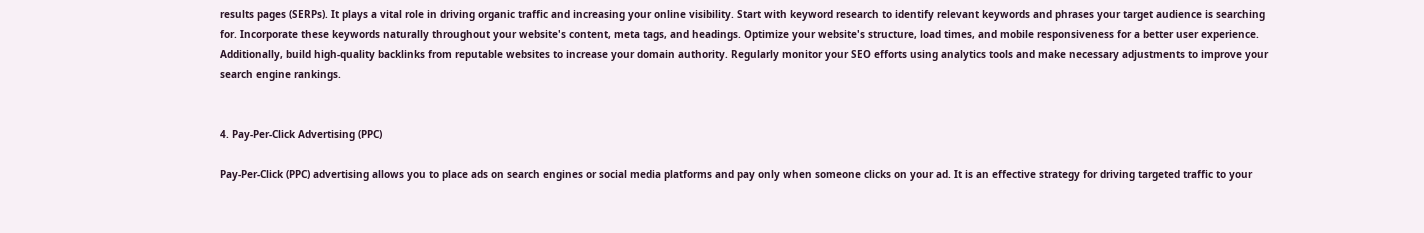results pages (SERPs). It plays a vital role in driving organic traffic and increasing your online visibility. Start with keyword research to identify relevant keywords and phrases your target audience is searching for. Incorporate these keywords naturally throughout your website's content, meta tags, and headings. Optimize your website's structure, load times, and mobile responsiveness for a better user experience. Additionally, build high-quality backlinks from reputable websites to increase your domain authority. Regularly monitor your SEO efforts using analytics tools and make necessary adjustments to improve your search engine rankings.


4. Pay-Per-Click Advertising (PPC)

Pay-Per-Click (PPC) advertising allows you to place ads on search engines or social media platforms and pay only when someone clicks on your ad. It is an effective strategy for driving targeted traffic to your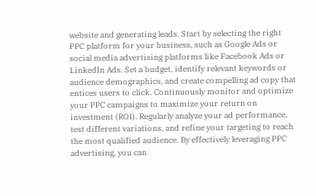website and generating leads. Start by selecting the right PPC platform for your business, such as Google Ads or social media advertising platforms like Facebook Ads or LinkedIn Ads. Set a budget, identify relevant keywords or audience demographics, and create compelling ad copy that entices users to click. Continuously monitor and optimize your PPC campaigns to maximize your return on investment (ROI). Regularly analyze your ad performance, test different variations, and refine your targeting to reach the most qualified audience. By effectively leveraging PPC advertising, you can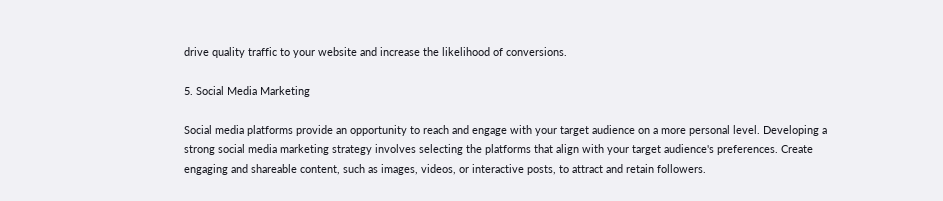drive quality traffic to your website and increase the likelihood of conversions.

5. Social Media Marketing

Social media platforms provide an opportunity to reach and engage with your target audience on a more personal level. Developing a strong social media marketing strategy involves selecting the platforms that align with your target audience's preferences. Create engaging and shareable content, such as images, videos, or interactive posts, to attract and retain followers.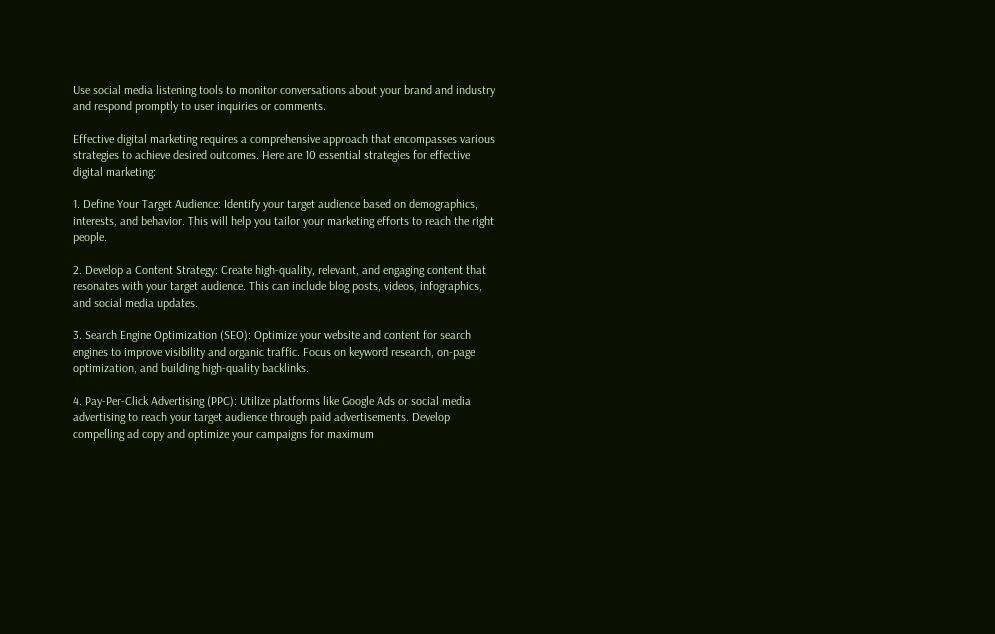Use social media listening tools to monitor conversations about your brand and industry and respond promptly to user inquiries or comments.

Effective digital marketing requires a comprehensive approach that encompasses various strategies to achieve desired outcomes. Here are 10 essential strategies for effective digital marketing:

1. Define Your Target Audience: Identify your target audience based on demographics, interests, and behavior. This will help you tailor your marketing efforts to reach the right people.

2. Develop a Content Strategy: Create high-quality, relevant, and engaging content that resonates with your target audience. This can include blog posts, videos, infographics, and social media updates.

3. Search Engine Optimization (SEO): Optimize your website and content for search engines to improve visibility and organic traffic. Focus on keyword research, on-page optimization, and building high-quality backlinks.

4. Pay-Per-Click Advertising (PPC): Utilize platforms like Google Ads or social media advertising to reach your target audience through paid advertisements. Develop compelling ad copy and optimize your campaigns for maximum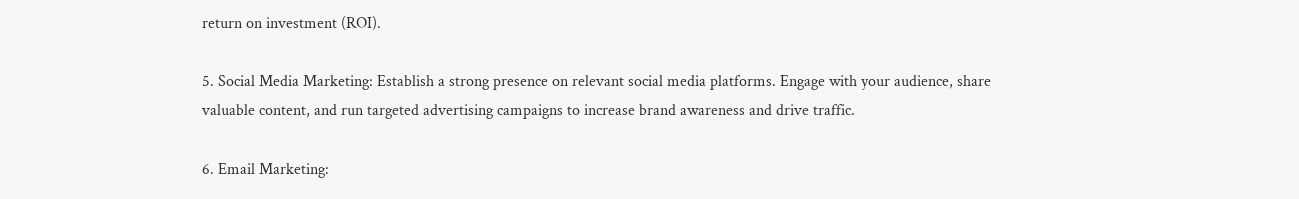return on investment (ROI).

5. Social Media Marketing: Establish a strong presence on relevant social media platforms. Engage with your audience, share valuable content, and run targeted advertising campaigns to increase brand awareness and drive traffic.

6. Email Marketing: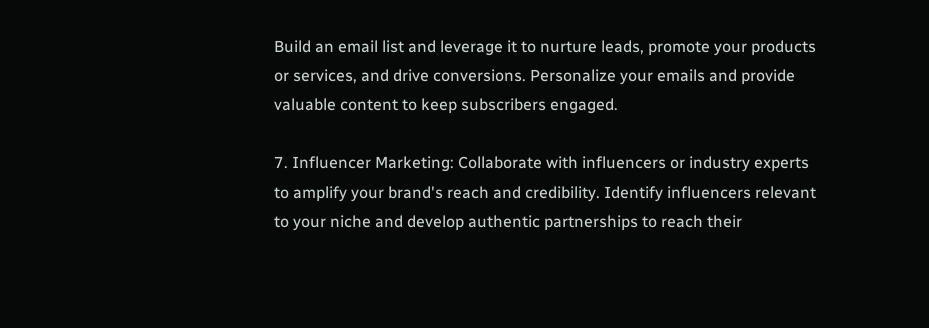Build an email list and leverage it to nurture leads, promote your products or services, and drive conversions. Personalize your emails and provide valuable content to keep subscribers engaged.

7. Influencer Marketing: Collaborate with influencers or industry experts to amplify your brand's reach and credibility. Identify influencers relevant to your niche and develop authentic partnerships to reach their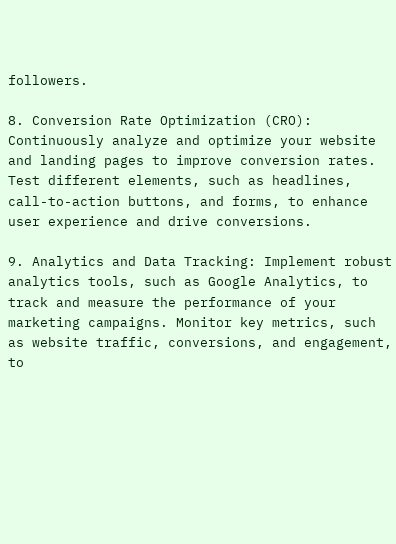followers.

8. Conversion Rate Optimization (CRO): Continuously analyze and optimize your website and landing pages to improve conversion rates. Test different elements, such as headlines, call-to-action buttons, and forms, to enhance user experience and drive conversions.

9. Analytics and Data Tracking: Implement robust analytics tools, such as Google Analytics, to track and measure the performance of your marketing campaigns. Monitor key metrics, such as website traffic, conversions, and engagement, to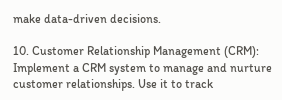make data-driven decisions.

10. Customer Relationship Management (CRM): Implement a CRM system to manage and nurture customer relationships. Use it to track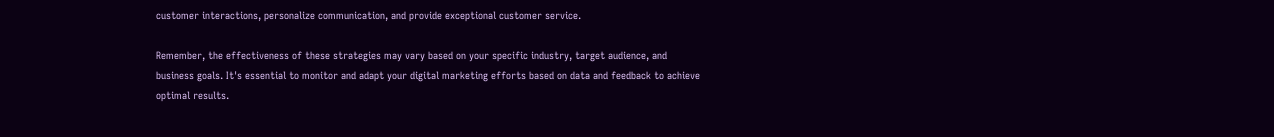customer interactions, personalize communication, and provide exceptional customer service.

Remember, the effectiveness of these strategies may vary based on your specific industry, target audience, and business goals. It's essential to monitor and adapt your digital marketing efforts based on data and feedback to achieve optimal results.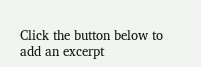Click the button below to add an excerpt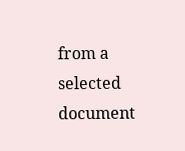from a selected document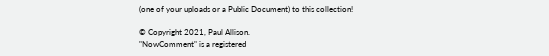(one of your uploads or a Public Document) to this collection!

© Copyright 2021, Paul Allison.
"NowComment" is a registered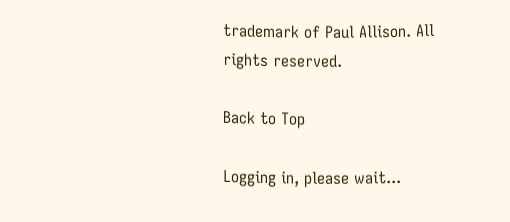trademark of Paul Allison. All rights reserved.

Back to Top

Logging in, please wait...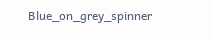Blue_on_grey_spinner